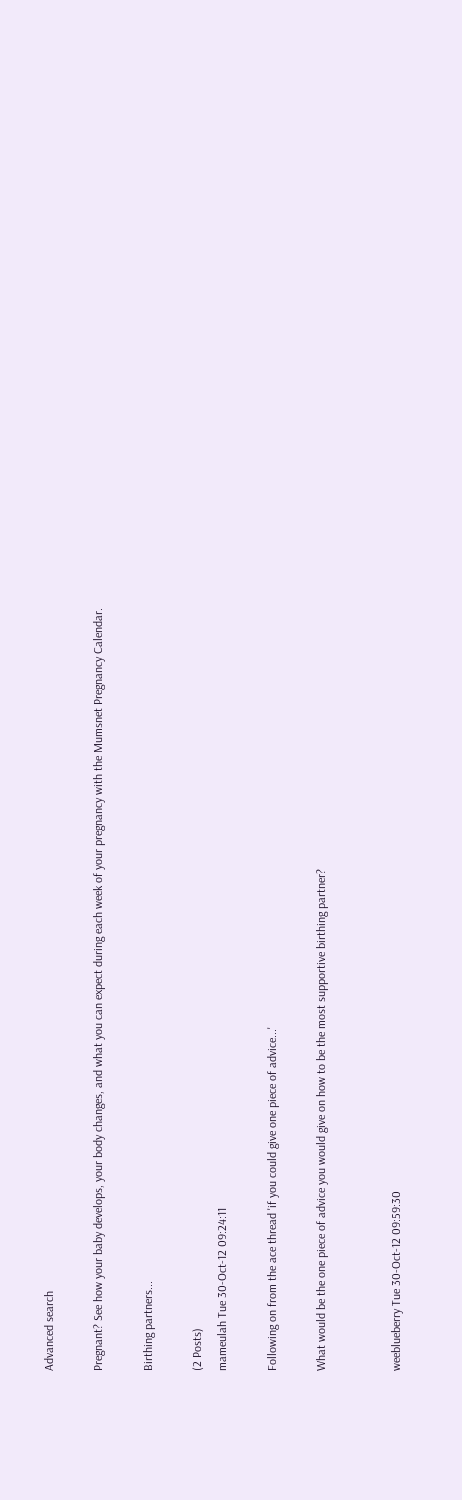Advanced search

Pregnant? See how your baby develops, your body changes, and what you can expect during each week of your pregnancy with the Mumsnet Pregnancy Calendar.

Birthing partners...

(2 Posts)
mameulah Tue 30-Oct-12 09:24:11

Following on from the ace thread 'if you could give one piece of advice...'

What would be the one piece of advice you would give on how to be the most supportive birthing partner?


weeblueberry Tue 30-Oct-12 09:59:30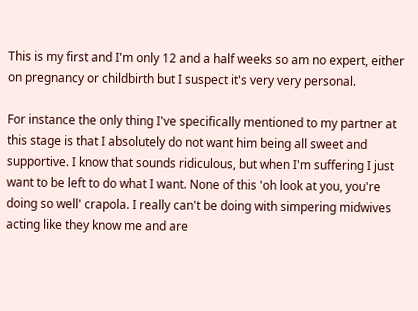This is my first and I'm only 12 and a half weeks so am no expert, either on pregnancy or childbirth but I suspect it's very very personal.

For instance the only thing I've specifically mentioned to my partner at this stage is that I absolutely do not want him being all sweet and supportive. I know that sounds ridiculous, but when I'm suffering I just want to be left to do what I want. None of this 'oh look at you, you're doing so well' crapola. I really can't be doing with simpering midwives acting like they know me and are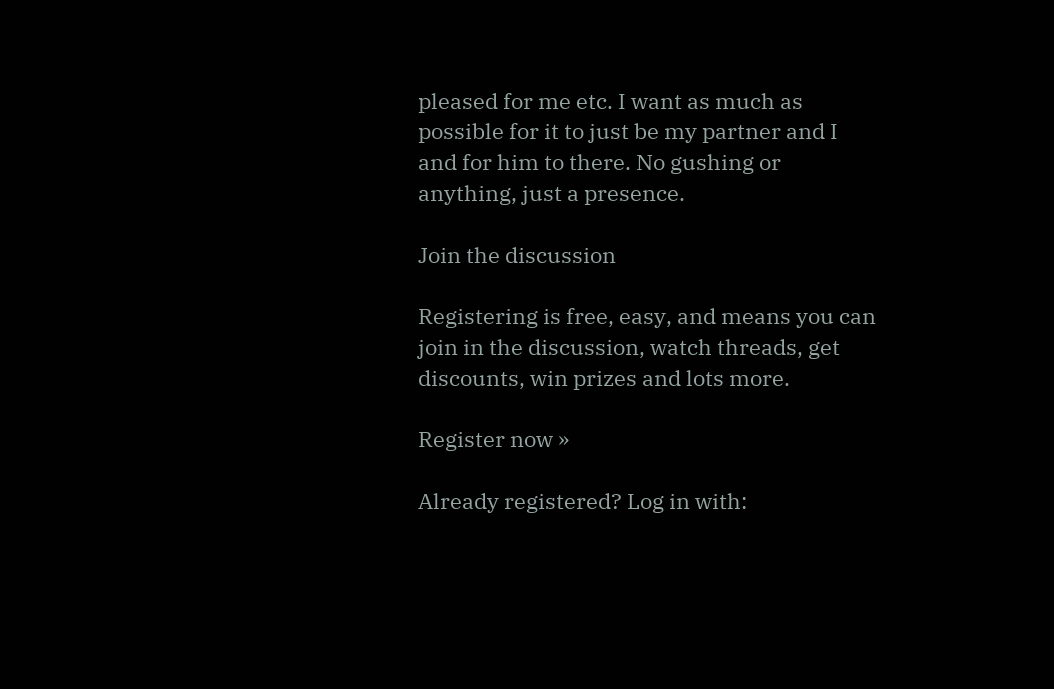pleased for me etc. I want as much as possible for it to just be my partner and I and for him to there. No gushing or anything, just a presence.

Join the discussion

Registering is free, easy, and means you can join in the discussion, watch threads, get discounts, win prizes and lots more.

Register now »

Already registered? Log in with: